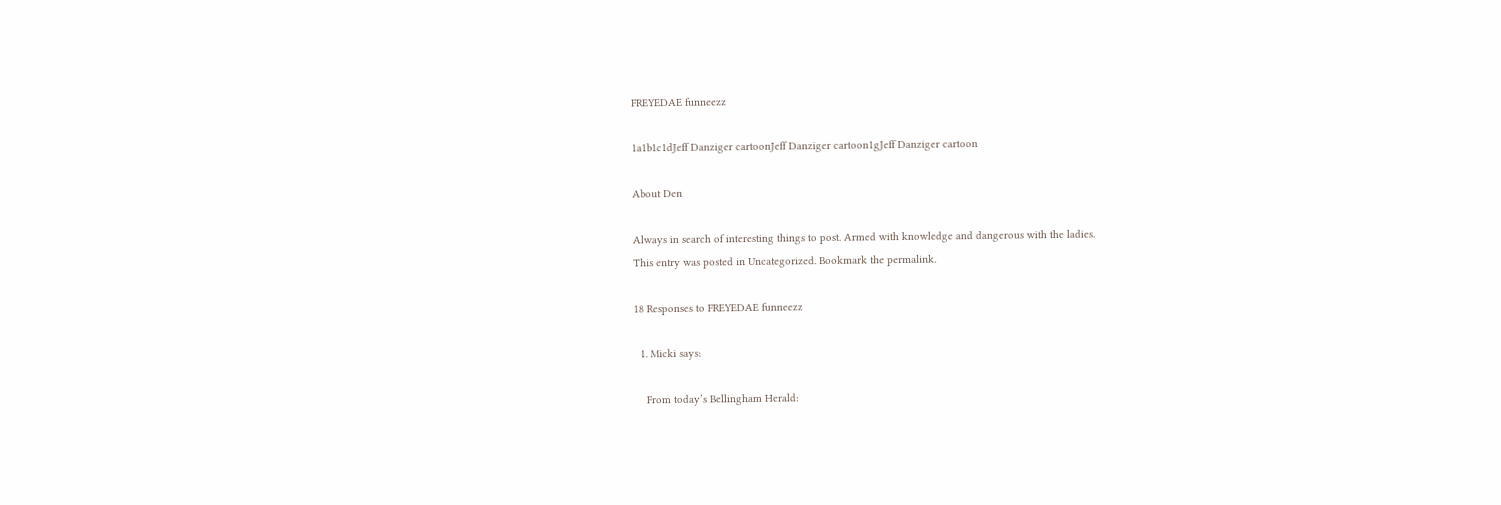FREYEDAE funneezz

1a1b1c1dJeff Danziger cartoonJeff Danziger cartoon1gJeff Danziger cartoon

About Den

Always in search of interesting things to post. Armed with knowledge and dangerous with the ladies.
This entry was posted in Uncategorized. Bookmark the permalink.

18 Responses to FREYEDAE funneezz

  1. Micki says:

    From today’s Bellingham Herald: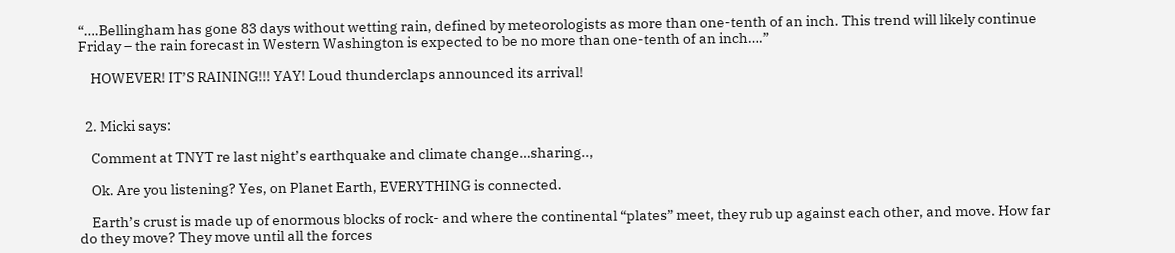“….Bellingham has gone 83 days without wetting rain, defined by meteorologists as more than one-tenth of an inch. This trend will likely continue Friday – the rain forecast in Western Washington is expected to be no more than one-tenth of an inch….”

    HOWEVER! IT’S RAINING!!! YAY! Loud thunderclaps announced its arrival!


  2. Micki says:

    Comment at TNYT re last night’s earthquake and climate change…sharing..,

    Ok. Are you listening? Yes, on Planet Earth, EVERYTHING is connected.

    Earth’s crust is made up of enormous blocks of rock- and where the continental “plates” meet, they rub up against each other, and move. How far do they move? They move until all the forces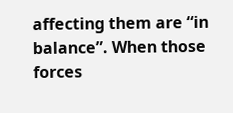affecting them are “in balance”. When those forces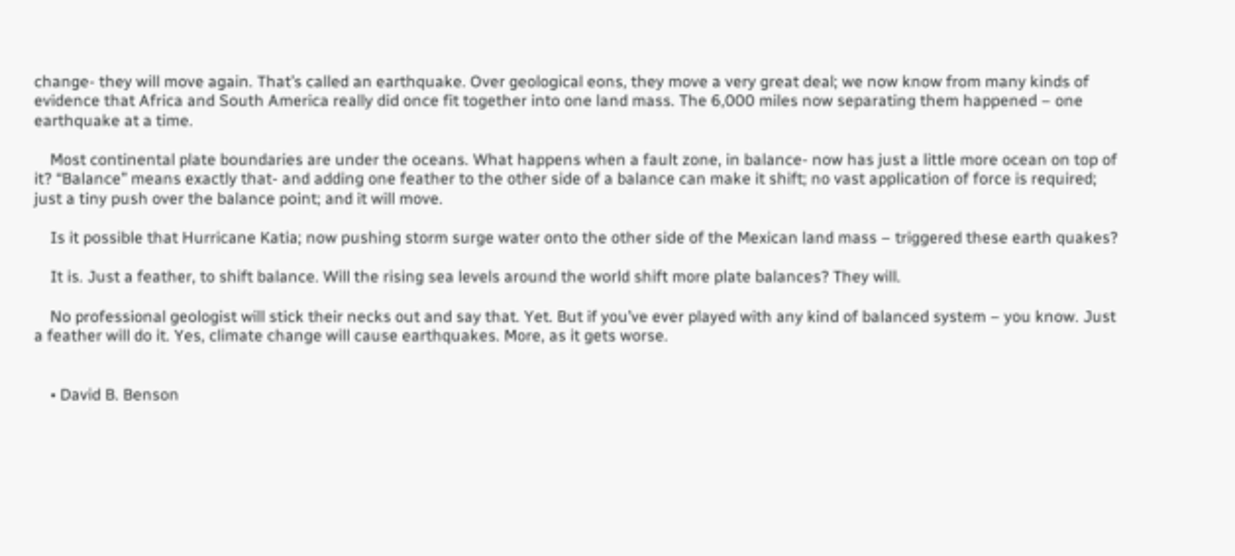change- they will move again. That’s called an earthquake. Over geological eons, they move a very great deal; we now know from many kinds of evidence that Africa and South America really did once fit together into one land mass. The 6,000 miles now separating them happened – one earthquake at a time.

    Most continental plate boundaries are under the oceans. What happens when a fault zone, in balance- now has just a little more ocean on top of it? “Balance” means exactly that- and adding one feather to the other side of a balance can make it shift; no vast application of force is required; just a tiny push over the balance point; and it will move.

    Is it possible that Hurricane Katia; now pushing storm surge water onto the other side of the Mexican land mass – triggered these earth quakes?

    It is. Just a feather, to shift balance. Will the rising sea levels around the world shift more plate balances? They will.

    No professional geologist will stick their necks out and say that. Yet. But if you’ve ever played with any kind of balanced system – you know. Just a feather will do it. Yes, climate change will cause earthquakes. More, as it gets worse.


    • David B. Benson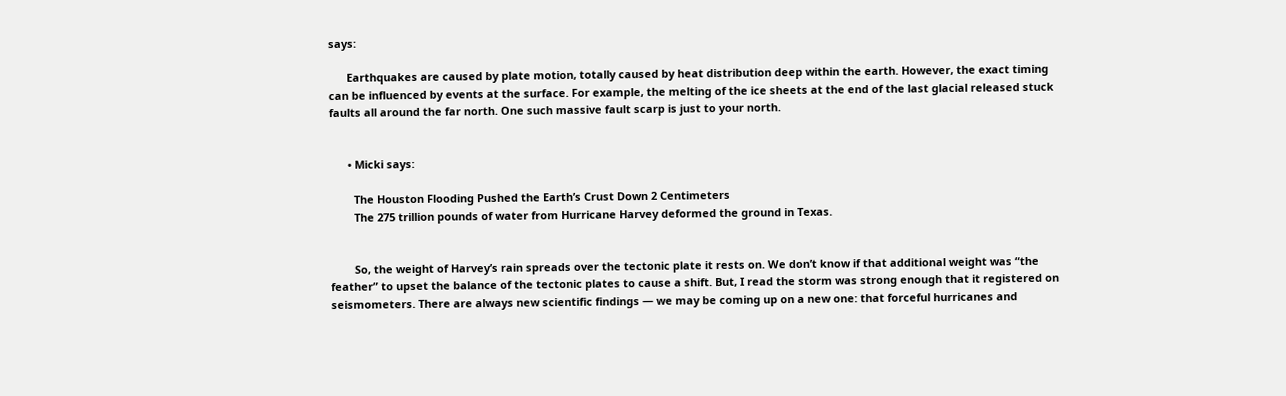says:

      Earthquakes are caused by plate motion, totally caused by heat distribution deep within the earth. However, the exact timing can be influenced by events at the surface. For example, the melting of the ice sheets at the end of the last glacial released stuck faults all around the far north. One such massive fault scarp is just to your north.


      • Micki says:

        The Houston Flooding Pushed the Earth’s Crust Down 2 Centimeters
        The 275 trillion pounds of water from Hurricane Harvey deformed the ground in Texas.


        So, the weight of Harvey’s rain spreads over the tectonic plate it rests on. We don’t know if that additional weight was “the feather” to upset the balance of the tectonic plates to cause a shift. But, I read the storm was strong enough that it registered on seismometers. There are always new scientific findings — we may be coming up on a new one: that forceful hurricanes and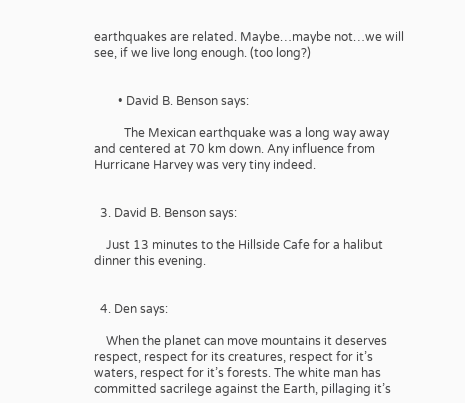earthquakes are related. Maybe…maybe not…we will see, if we live long enough. (too long?)


        • David B. Benson says:

          The Mexican earthquake was a long way away and centered at 70 km down. Any influence from Hurricane Harvey was very tiny indeed.


  3. David B. Benson says:

    Just 13 minutes to the Hillside Cafe for a halibut dinner this evening.


  4. Den says:

    When the planet can move mountains it deserves respect, respect for its creatures, respect for it’s waters, respect for it’s forests. The white man has committed sacrilege against the Earth, pillaging it’s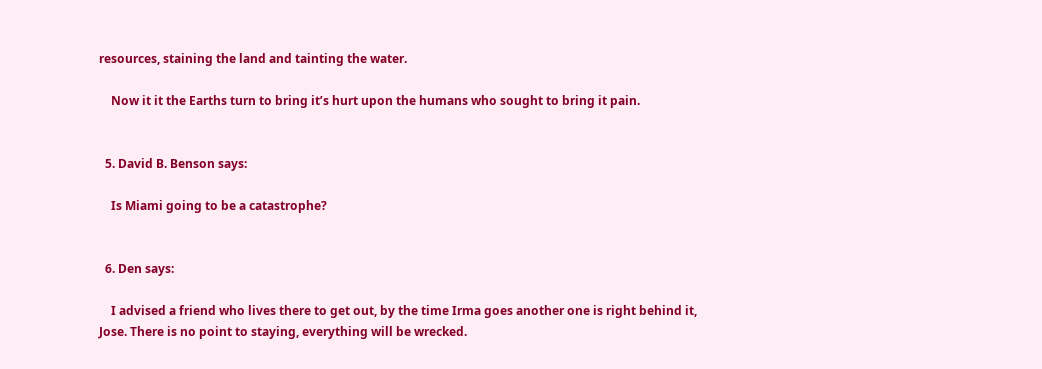resources, staining the land and tainting the water.

    Now it it the Earths turn to bring it’s hurt upon the humans who sought to bring it pain.


  5. David B. Benson says:

    Is Miami going to be a catastrophe?


  6. Den says:

    I advised a friend who lives there to get out, by the time Irma goes another one is right behind it, Jose. There is no point to staying, everything will be wrecked.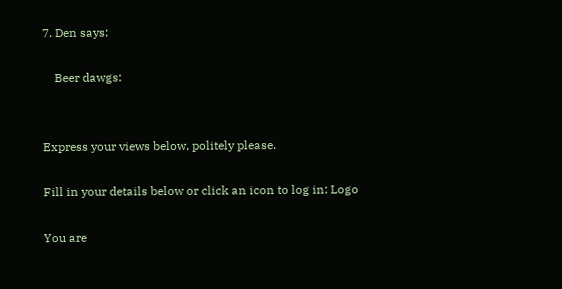7. Den says:

    Beer dawgs:


Express your views below, politely please.

Fill in your details below or click an icon to log in: Logo

You are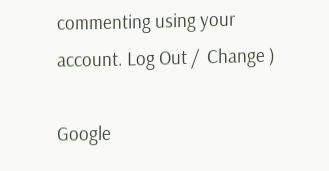commenting using your account. Log Out /  Change )

Google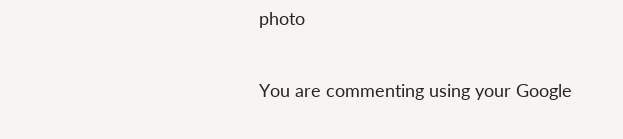photo

You are commenting using your Google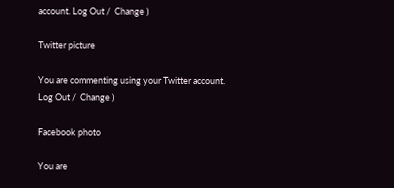account. Log Out /  Change )

Twitter picture

You are commenting using your Twitter account. Log Out /  Change )

Facebook photo

You are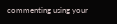commenting using your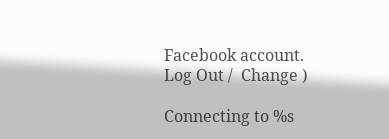Facebook account. Log Out /  Change )

Connecting to %s